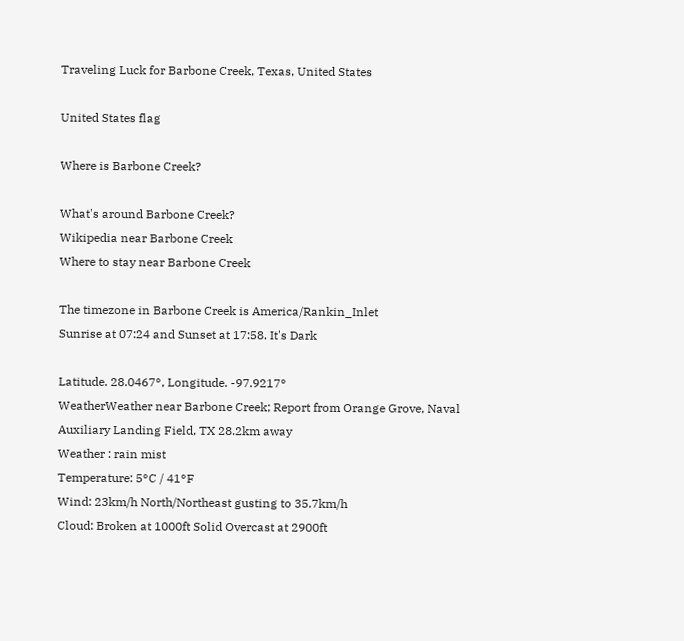Traveling Luck for Barbone Creek, Texas, United States

United States flag

Where is Barbone Creek?

What's around Barbone Creek?
Wikipedia near Barbone Creek
Where to stay near Barbone Creek

The timezone in Barbone Creek is America/Rankin_Inlet
Sunrise at 07:24 and Sunset at 17:58. It's Dark

Latitude. 28.0467°, Longitude. -97.9217°
WeatherWeather near Barbone Creek; Report from Orange Grove, Naval Auxiliary Landing Field, TX 28.2km away
Weather : rain mist
Temperature: 5°C / 41°F
Wind: 23km/h North/Northeast gusting to 35.7km/h
Cloud: Broken at 1000ft Solid Overcast at 2900ft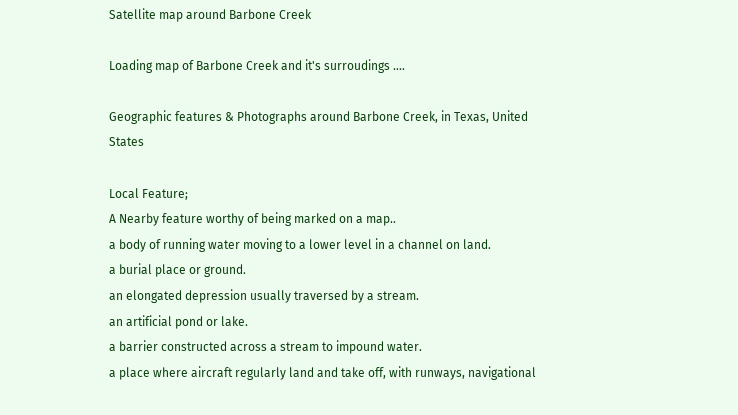Satellite map around Barbone Creek

Loading map of Barbone Creek and it's surroudings ....

Geographic features & Photographs around Barbone Creek, in Texas, United States

Local Feature;
A Nearby feature worthy of being marked on a map..
a body of running water moving to a lower level in a channel on land.
a burial place or ground.
an elongated depression usually traversed by a stream.
an artificial pond or lake.
a barrier constructed across a stream to impound water.
a place where aircraft regularly land and take off, with runways, navigational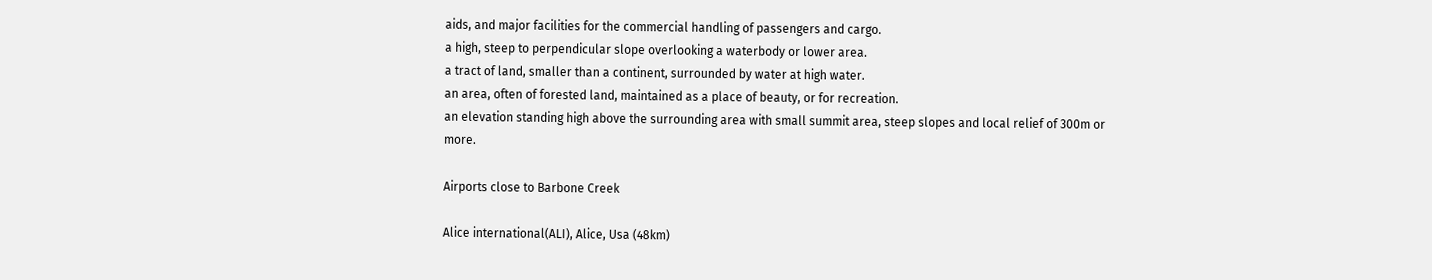aids, and major facilities for the commercial handling of passengers and cargo.
a high, steep to perpendicular slope overlooking a waterbody or lower area.
a tract of land, smaller than a continent, surrounded by water at high water.
an area, often of forested land, maintained as a place of beauty, or for recreation.
an elevation standing high above the surrounding area with small summit area, steep slopes and local relief of 300m or more.

Airports close to Barbone Creek

Alice international(ALI), Alice, Usa (48km)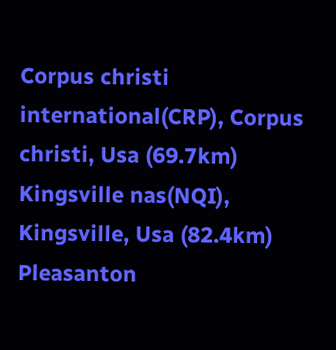Corpus christi international(CRP), Corpus christi, Usa (69.7km)
Kingsville nas(NQI), Kingsville, Usa (82.4km)
Pleasanton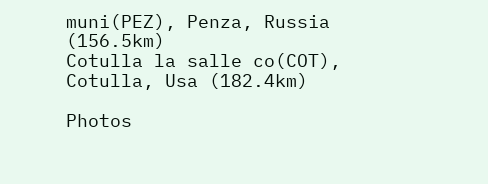muni(PEZ), Penza, Russia (156.5km)
Cotulla la salle co(COT), Cotulla, Usa (182.4km)

Photos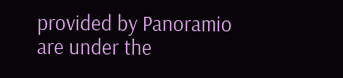provided by Panoramio are under the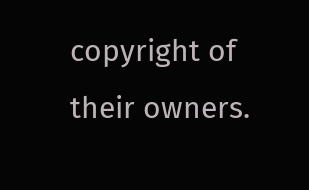copyright of their owners.